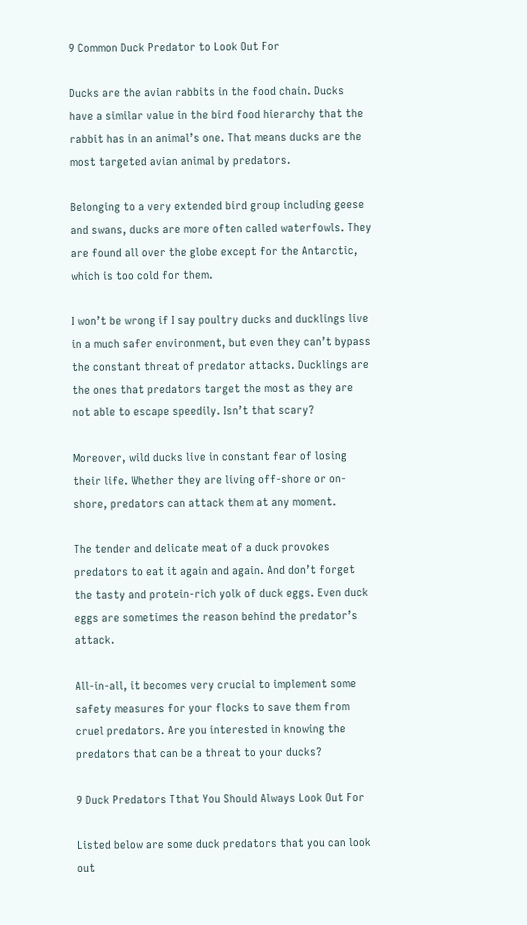9 Common Duck Predator to Look Out For

Ducks are the avian rabbits in the food chain. Ducks have a similar value in the bird food hierarchy that the rabbit has in an animal’s one. That means ducks are the most targeted avian animal by predators.

Belonging to a very extended bird group including geese and swans, ducks are more often called waterfowls. They are found all over the globe except for the Antarctic, which is too cold for them.

I won’t be wrong if I say poultry ducks and ducklings live in a much safer environment, but even they can’t bypass the constant threat of predator attacks. Ducklings are the ones that predators target the most as they are not able to escape speedily. Isn’t that scary?

Moreover, wild ducks live in constant fear of losing their life. Whether they are living off-shore or on-shore, predators can attack them at any moment.

The tender and delicate meat of a duck provokes predators to eat it again and again. And don’t forget the tasty and protein-rich yolk of duck eggs. Even duck eggs are sometimes the reason behind the predator’s attack.

All-in-all, it becomes very crucial to implement some safety measures for your flocks to save them from cruel predators. Are you interested in knowing the predators that can be a threat to your ducks?

9 Duck Predators Tthat You Should Always Look Out For

Listed below are some duck predators that you can look out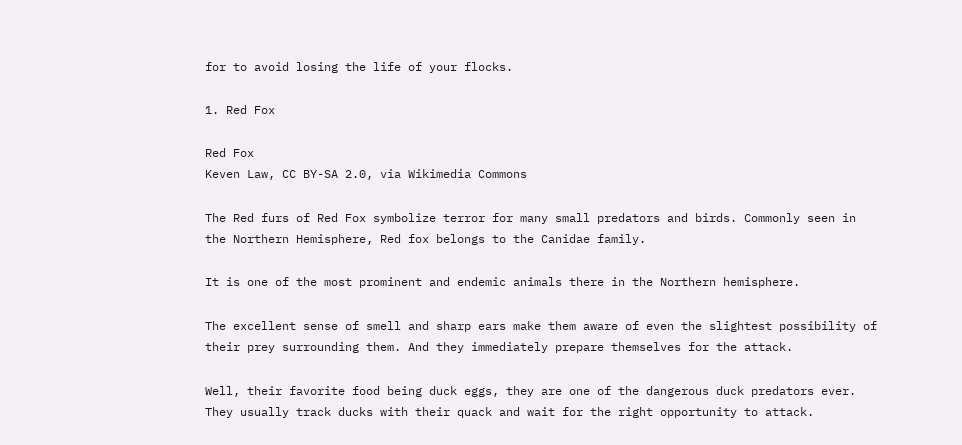for to avoid losing the life of your flocks.

1. Red Fox

Red Fox
Keven Law, CC BY-SA 2.0, via Wikimedia Commons

The Red furs of Red Fox symbolize terror for many small predators and birds. Commonly seen in the Northern Hemisphere, Red fox belongs to the Canidae family.

It is one of the most prominent and endemic animals there in the Northern hemisphere.

The excellent sense of smell and sharp ears make them aware of even the slightest possibility of their prey surrounding them. And they immediately prepare themselves for the attack.

Well, their favorite food being duck eggs, they are one of the dangerous duck predators ever. They usually track ducks with their quack and wait for the right opportunity to attack.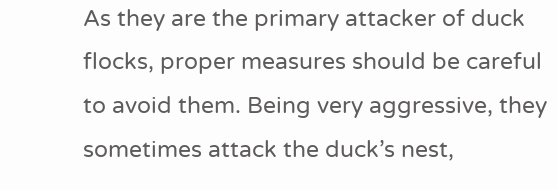As they are the primary attacker of duck flocks, proper measures should be careful to avoid them. Being very aggressive, they sometimes attack the duck’s nest,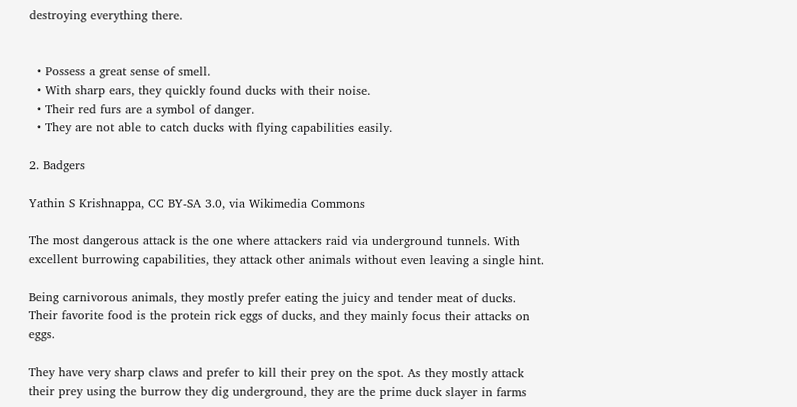destroying everything there.


  • Possess a great sense of smell.
  • With sharp ears, they quickly found ducks with their noise.
  • Their red furs are a symbol of danger.
  • They are not able to catch ducks with flying capabilities easily.

2. Badgers

Yathin S Krishnappa, CC BY-SA 3.0, via Wikimedia Commons

The most dangerous attack is the one where attackers raid via underground tunnels. With excellent burrowing capabilities, they attack other animals without even leaving a single hint.

Being carnivorous animals, they mostly prefer eating the juicy and tender meat of ducks. Their favorite food is the protein rick eggs of ducks, and they mainly focus their attacks on eggs.

They have very sharp claws and prefer to kill their prey on the spot. As they mostly attack their prey using the burrow they dig underground, they are the prime duck slayer in farms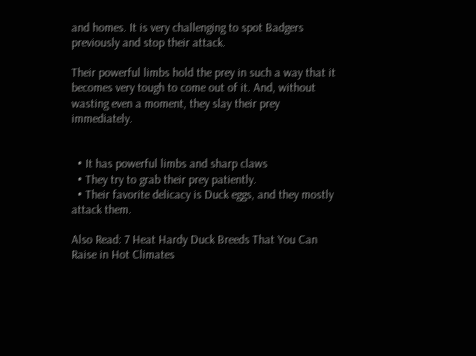and homes. It is very challenging to spot Badgers previously and stop their attack.

Their powerful limbs hold the prey in such a way that it becomes very tough to come out of it. And, without wasting even a moment, they slay their prey immediately.


  • It has powerful limbs and sharp claws
  • They try to grab their prey patiently.
  • Their favorite delicacy is Duck eggs, and they mostly attack them.

Also Read: 7 Heat Hardy Duck Breeds That You Can Raise in Hot Climates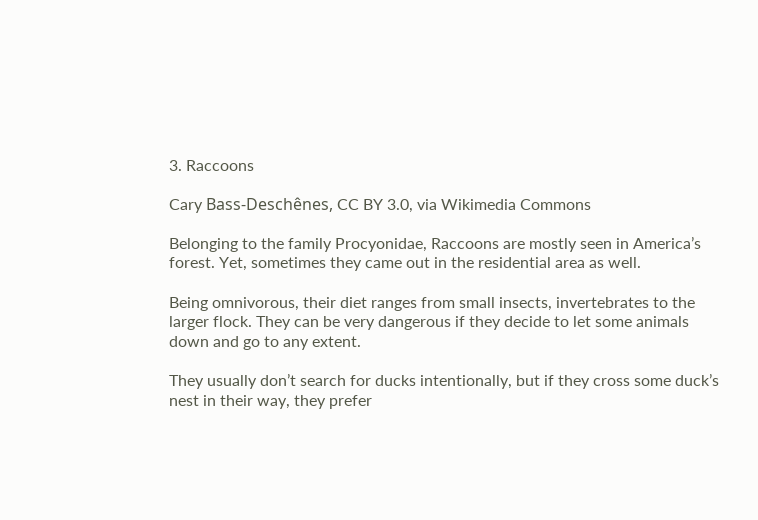3. Raccoons

Cary Bass-Deschênes, CC BY 3.0, via Wikimedia Commons

Belonging to the family Procyonidae, Raccoons are mostly seen in America’s forest. Yet, sometimes they came out in the residential area as well.

Being omnivorous, their diet ranges from small insects, invertebrates to the larger flock. They can be very dangerous if they decide to let some animals down and go to any extent.

They usually don’t search for ducks intentionally, but if they cross some duck’s nest in their way, they prefer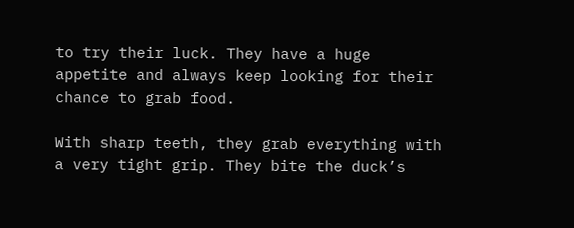to try their luck. They have a huge appetite and always keep looking for their chance to grab food.

With sharp teeth, they grab everything with a very tight grip. They bite the duck’s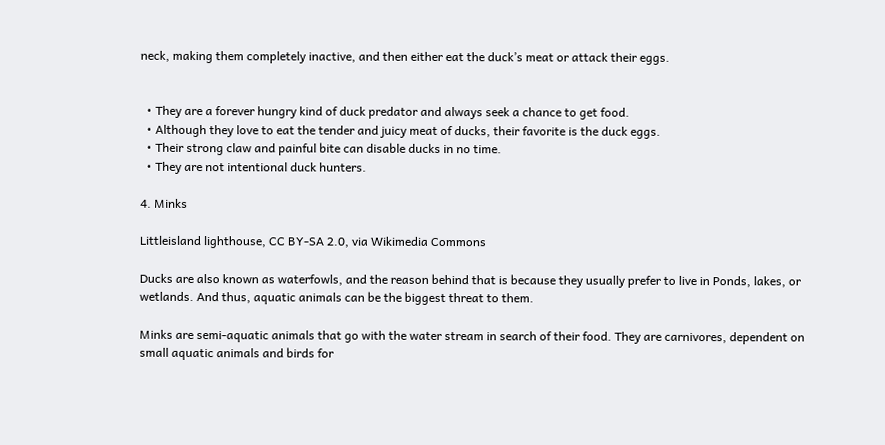neck, making them completely inactive, and then either eat the duck’s meat or attack their eggs.


  • They are a forever hungry kind of duck predator and always seek a chance to get food.
  • Although they love to eat the tender and juicy meat of ducks, their favorite is the duck eggs.
  • Their strong claw and painful bite can disable ducks in no time.
  • They are not intentional duck hunters.

4. Minks

Littleisland lighthouse, CC BY-SA 2.0, via Wikimedia Commons

Ducks are also known as waterfowls, and the reason behind that is because they usually prefer to live in Ponds, lakes, or wetlands. And thus, aquatic animals can be the biggest threat to them.

Minks are semi-aquatic animals that go with the water stream in search of their food. They are carnivores, dependent on small aquatic animals and birds for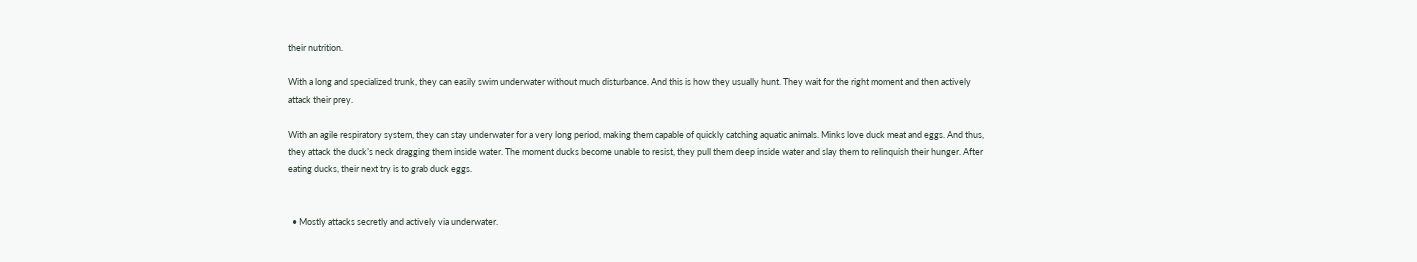their nutrition.

With a long and specialized trunk, they can easily swim underwater without much disturbance. And this is how they usually hunt. They wait for the right moment and then actively attack their prey.

With an agile respiratory system, they can stay underwater for a very long period, making them capable of quickly catching aquatic animals. Minks love duck meat and eggs. And thus, they attack the duck’s neck dragging them inside water. The moment ducks become unable to resist, they pull them deep inside water and slay them to relinquish their hunger. After eating ducks, their next try is to grab duck eggs.


  • Mostly attacks secretly and actively via underwater.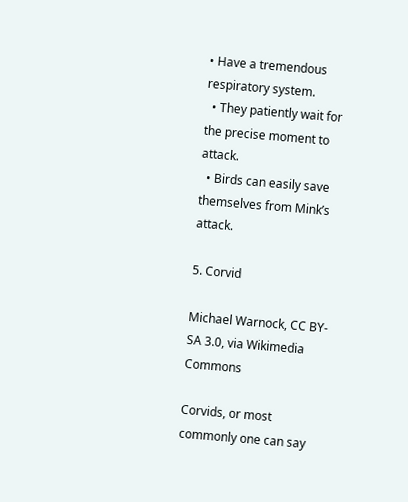• Have a tremendous respiratory system.
  • They patiently wait for the precise moment to attack.
  • Birds can easily save themselves from Mink’s attack.

5. Corvid

Michael Warnock, CC BY-SA 3.0, via Wikimedia Commons

Corvids, or most commonly one can say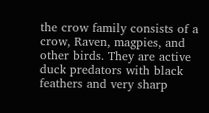the crow family consists of a crow, Raven, magpies, and other birds. They are active duck predators with black feathers and very sharp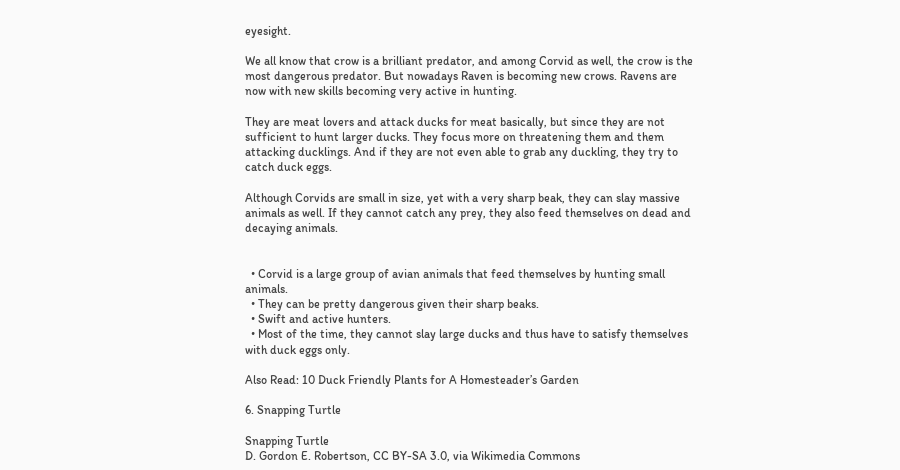eyesight.

We all know that crow is a brilliant predator, and among Corvid as well, the crow is the most dangerous predator. But nowadays Raven is becoming new crows. Ravens are now with new skills becoming very active in hunting.

They are meat lovers and attack ducks for meat basically, but since they are not sufficient to hunt larger ducks. They focus more on threatening them and them attacking ducklings. And if they are not even able to grab any duckling, they try to catch duck eggs.

Although Corvids are small in size, yet with a very sharp beak, they can slay massive animals as well. If they cannot catch any prey, they also feed themselves on dead and decaying animals.


  • Corvid is a large group of avian animals that feed themselves by hunting small animals.
  • They can be pretty dangerous given their sharp beaks.
  • Swift and active hunters.
  • Most of the time, they cannot slay large ducks and thus have to satisfy themselves with duck eggs only.

Also Read: 10 Duck Friendly Plants for A Homesteader’s Garden

6. Snapping Turtle

Snapping Turtle
D. Gordon E. Robertson, CC BY-SA 3.0, via Wikimedia Commons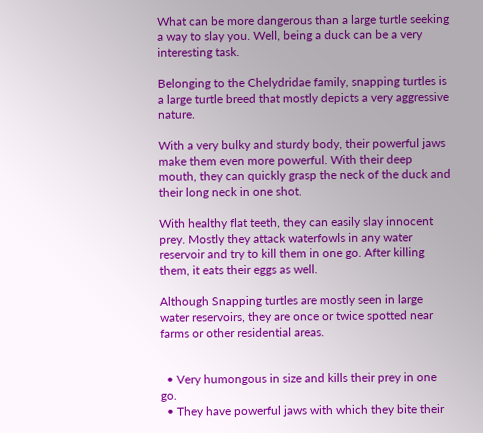What can be more dangerous than a large turtle seeking a way to slay you. Well, being a duck can be a very interesting task.

Belonging to the Chelydridae family, snapping turtles is a large turtle breed that mostly depicts a very aggressive nature.

With a very bulky and sturdy body, their powerful jaws make them even more powerful. With their deep mouth, they can quickly grasp the neck of the duck and their long neck in one shot.

With healthy flat teeth, they can easily slay innocent prey. Mostly they attack waterfowls in any water reservoir and try to kill them in one go. After killing them, it eats their eggs as well.

Although Snapping turtles are mostly seen in large water reservoirs, they are once or twice spotted near farms or other residential areas.


  • Very humongous in size and kills their prey in one go.
  • They have powerful jaws with which they bite their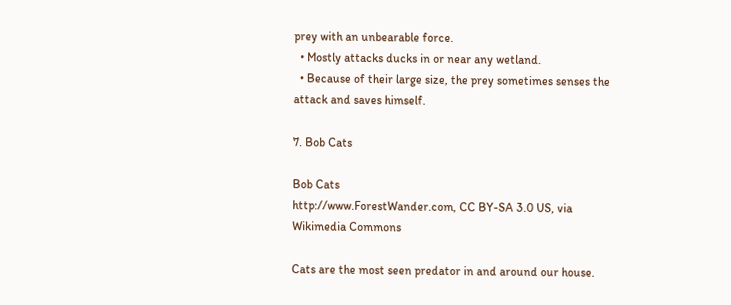prey with an unbearable force.
  • Mostly attacks ducks in or near any wetland.
  • Because of their large size, the prey sometimes senses the attack and saves himself.

7. Bob Cats

Bob Cats
http://www.ForestWander.com, CC BY-SA 3.0 US, via Wikimedia Commons

Cats are the most seen predator in and around our house.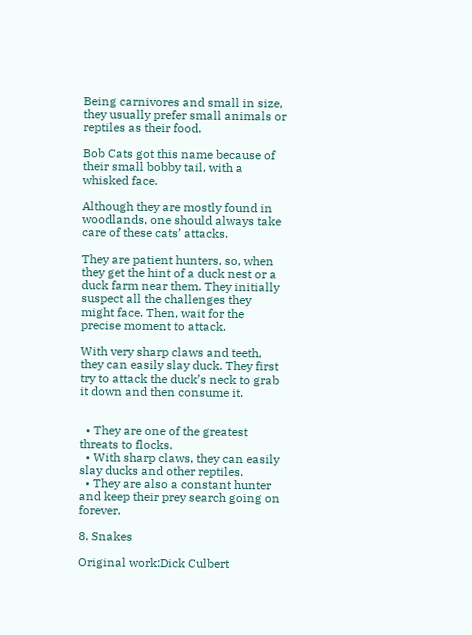Being carnivores and small in size, they usually prefer small animals or reptiles as their food.

Bob Cats got this name because of their small bobby tail, with a whisked face.

Although they are mostly found in woodlands, one should always take care of these cats’ attacks.

They are patient hunters, so, when they get the hint of a duck nest or a duck farm near them. They initially suspect all the challenges they might face. Then, wait for the precise moment to attack.

With very sharp claws and teeth, they can easily slay duck. They first try to attack the duck’s neck to grab it down and then consume it.


  • They are one of the greatest threats to flocks.
  • With sharp claws, they can easily slay ducks and other reptiles.
  • They are also a constant hunter and keep their prey search going on forever.

8. Snakes

Original work:Dick Culbert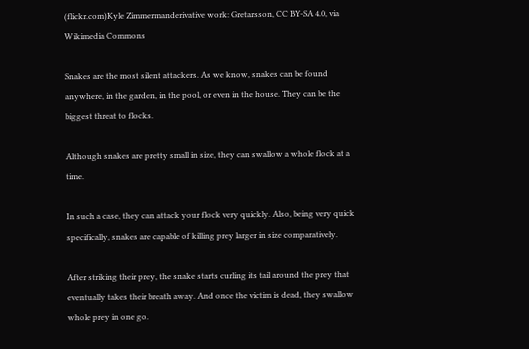(flickr.com)Kyle Zimmermanderivative work: Gretarsson, CC BY-SA 4.0, via Wikimedia Commons

Snakes are the most silent attackers. As we know, snakes can be found anywhere, in the garden, in the pool, or even in the house. They can be the biggest threat to flocks.

Although snakes are pretty small in size, they can swallow a whole flock at a time.

In such a case, they can attack your flock very quickly. Also, being very quick specifically, snakes are capable of killing prey larger in size comparatively.

After striking their prey, the snake starts curling its tail around the prey that eventually takes their breath away. And once the victim is dead, they swallow whole prey in one go.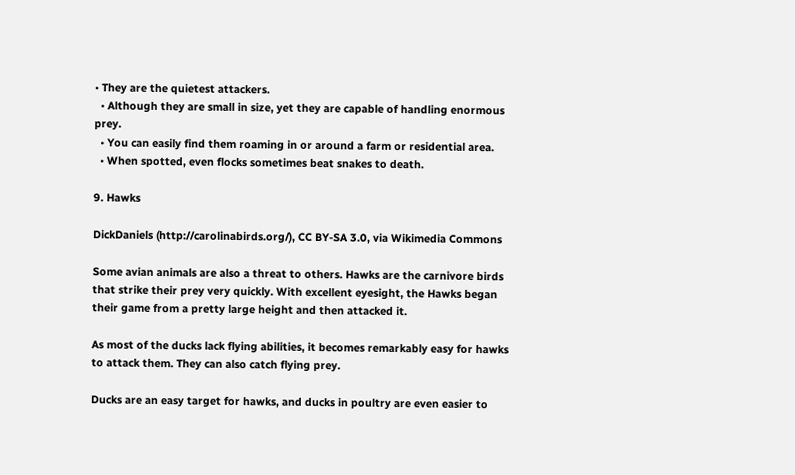• They are the quietest attackers.
  • Although they are small in size, yet they are capable of handling enormous prey.
  • You can easily find them roaming in or around a farm or residential area.
  • When spotted, even flocks sometimes beat snakes to death.

9. Hawks

DickDaniels (http://carolinabirds.org/), CC BY-SA 3.0, via Wikimedia Commons

Some avian animals are also a threat to others. Hawks are the carnivore birds that strike their prey very quickly. With excellent eyesight, the Hawks began their game from a pretty large height and then attacked it.

As most of the ducks lack flying abilities, it becomes remarkably easy for hawks to attack them. They can also catch flying prey.

Ducks are an easy target for hawks, and ducks in poultry are even easier to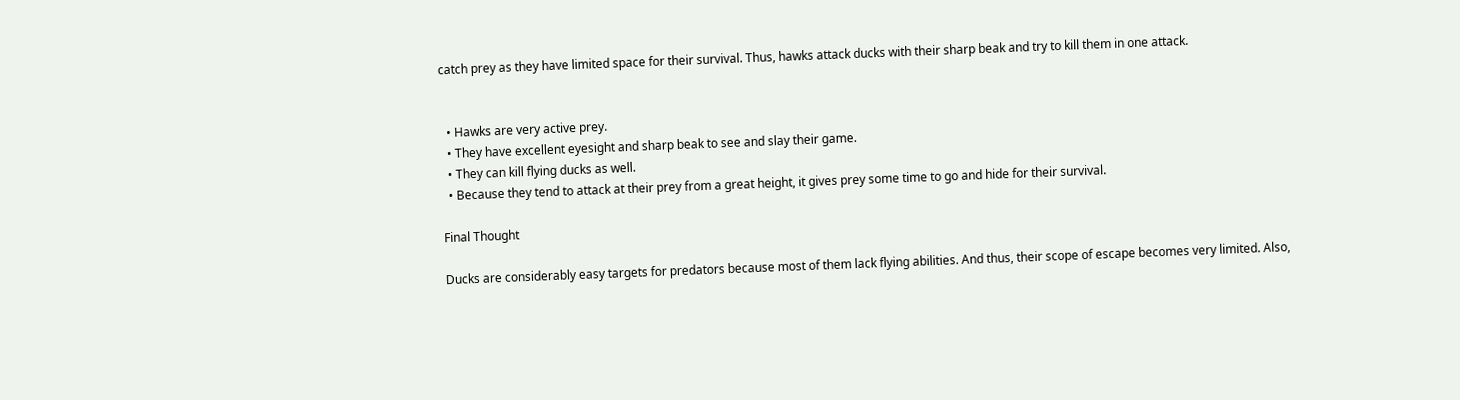catch prey as they have limited space for their survival. Thus, hawks attack ducks with their sharp beak and try to kill them in one attack.


  • Hawks are very active prey.
  • They have excellent eyesight and sharp beak to see and slay their game.
  • They can kill flying ducks as well.
  • Because they tend to attack at their prey from a great height, it gives prey some time to go and hide for their survival.

Final Thought

Ducks are considerably easy targets for predators because most of them lack flying abilities. And thus, their scope of escape becomes very limited. Also,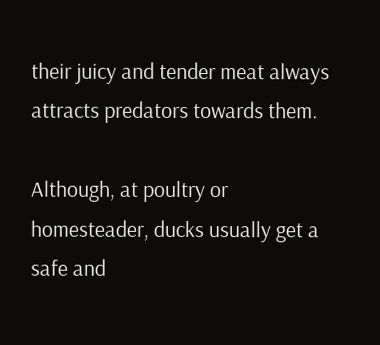their juicy and tender meat always attracts predators towards them.

Although, at poultry or homesteader, ducks usually get a safe and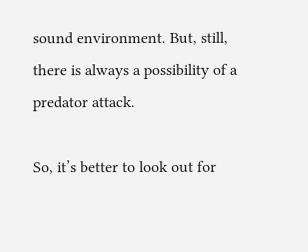sound environment. But, still, there is always a possibility of a predator attack.

So, it’s better to look out for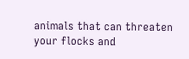animals that can threaten your flocks and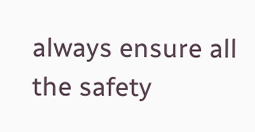always ensure all the safety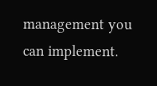management you can implement.